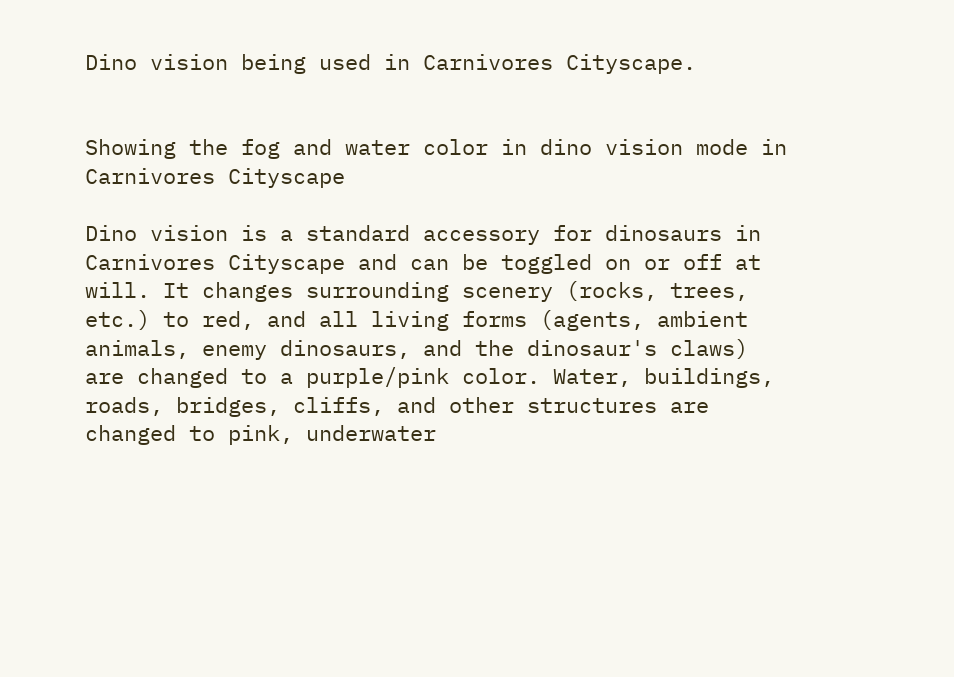Dino vision being used in Carnivores Cityscape.


Showing the fog and water color in dino vision mode in Carnivores Cityscape

Dino vision is a standard accessory for dinosaurs in Carnivores Cityscape and can be toggled on or off at will. It changes surrounding scenery (rocks, trees, etc.) to red, and all living forms (agents, ambient animals, enemy dinosaurs, and the dinosaur's claws) are changed to a purple/pink color. Water, buildings, roads, bridges, cliffs, and other structures are changed to pink, underwater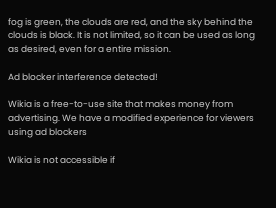fog is green, the clouds are red, and the sky behind the clouds is black. It is not limited, so it can be used as long as desired, even for a entire mission.

Ad blocker interference detected!

Wikia is a free-to-use site that makes money from advertising. We have a modified experience for viewers using ad blockers

Wikia is not accessible if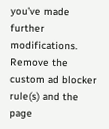you’ve made further modifications. Remove the custom ad blocker rule(s) and the page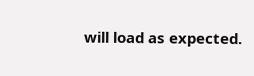will load as expected.